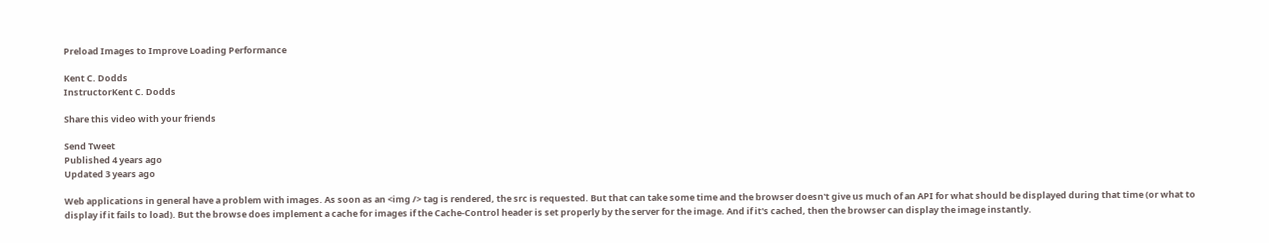Preload Images to Improve Loading Performance

Kent C. Dodds
InstructorKent C. Dodds

Share this video with your friends

Send Tweet
Published 4 years ago
Updated 3 years ago

Web applications in general have a problem with images. As soon as an <img /> tag is rendered, the src is requested. But that can take some time and the browser doesn't give us much of an API for what should be displayed during that time (or what to display if it fails to load). But the browse does implement a cache for images if the Cache-Control header is set properly by the server for the image. And if it's cached, then the browser can display the image instantly.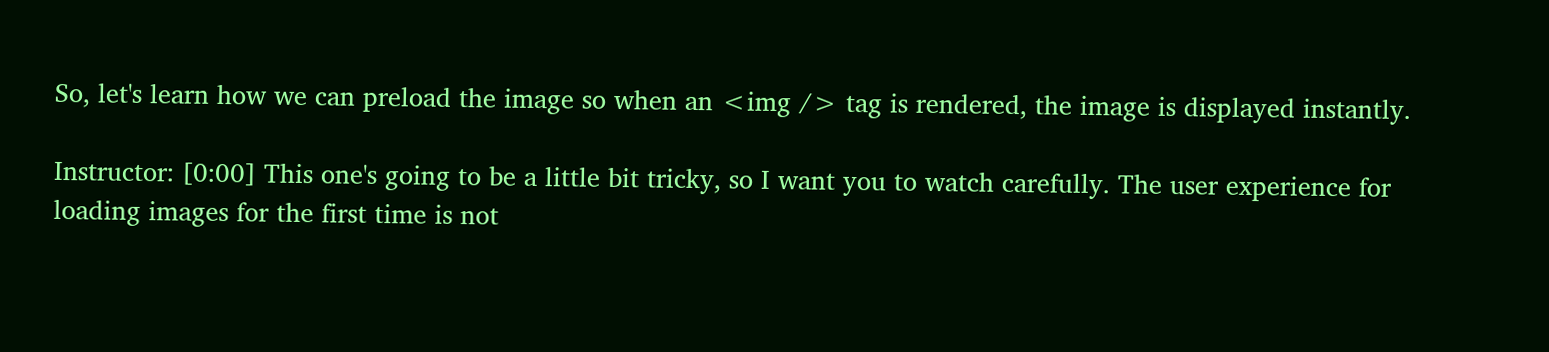So, let's learn how we can preload the image so when an <img /> tag is rendered, the image is displayed instantly.

Instructor: [0:00] This one's going to be a little bit tricky, so I want you to watch carefully. The user experience for loading images for the first time is not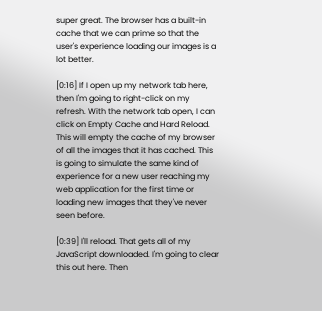super great. The browser has a built-in cache that we can prime so that the user's experience loading our images is a lot better.

[0:16] If I open up my network tab here, then I'm going to right-click on my refresh. With the network tab open, I can click on Empty Cache and Hard Reload. This will empty the cache of my browser of all the images that it has cached. This is going to simulate the same kind of experience for a new user reaching my web application for the first time or loading new images that they've never seen before.

[0:39] I'll reload. That gets all of my JavaScript downloaded. I'm going to clear this out here. Then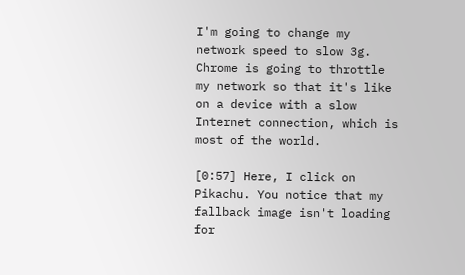I'm going to change my network speed to slow 3g. Chrome is going to throttle my network so that it's like on a device with a slow Internet connection, which is most of the world.

[0:57] Here, I click on Pikachu. You notice that my fallback image isn't loading for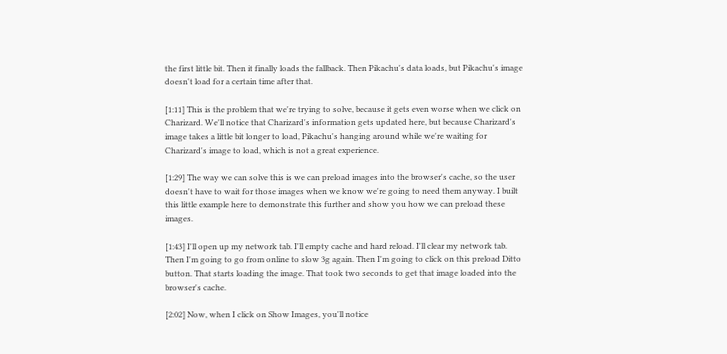the first little bit. Then it finally loads the fallback. Then Pikachu's data loads, but Pikachu's image doesn't load for a certain time after that.

[1:11] This is the problem that we're trying to solve, because it gets even worse when we click on Charizard. We'll notice that Charizard's information gets updated here, but because Charizard's image takes a little bit longer to load, Pikachu's hanging around while we're waiting for Charizard's image to load, which is not a great experience.

[1:29] The way we can solve this is we can preload images into the browser's cache, so the user doesn't have to wait for those images when we know we're going to need them anyway. I built this little example here to demonstrate this further and show you how we can preload these images.

[1:43] I'll open up my network tab. I'll empty cache and hard reload. I'll clear my network tab. Then I'm going to go from online to slow 3g again. Then I'm going to click on this preload Ditto button. That starts loading the image. That took two seconds to get that image loaded into the browser's cache.

[2:02] Now, when I click on Show Images, you'll notice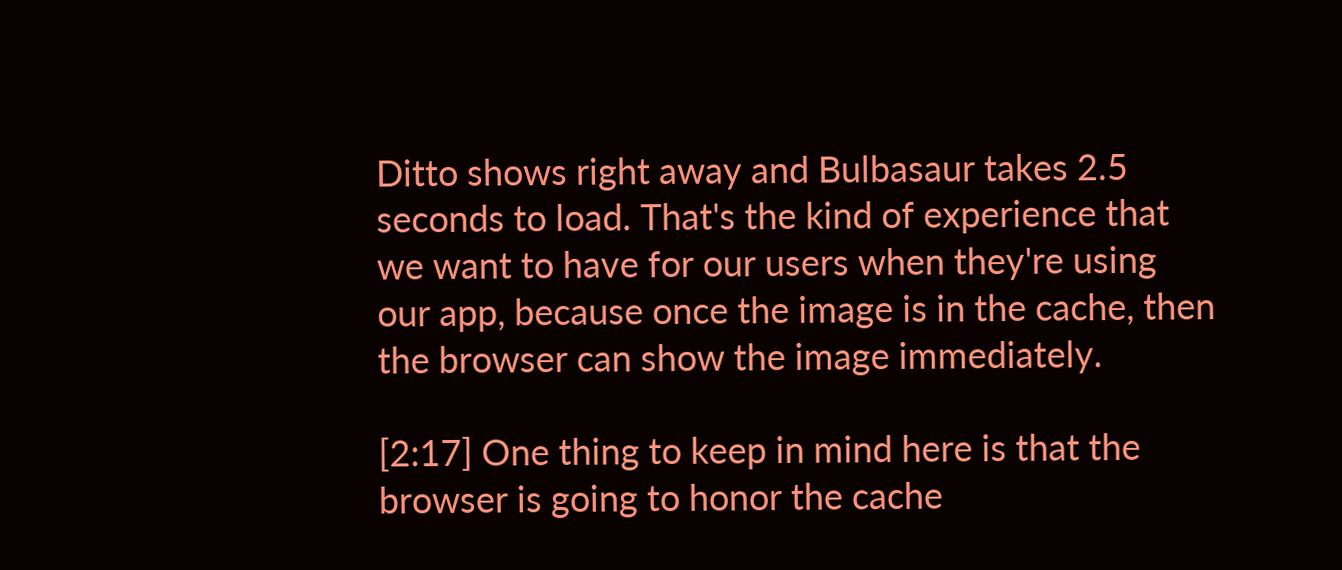Ditto shows right away and Bulbasaur takes 2.5 seconds to load. That's the kind of experience that we want to have for our users when they're using our app, because once the image is in the cache, then the browser can show the image immediately.

[2:17] One thing to keep in mind here is that the browser is going to honor the cache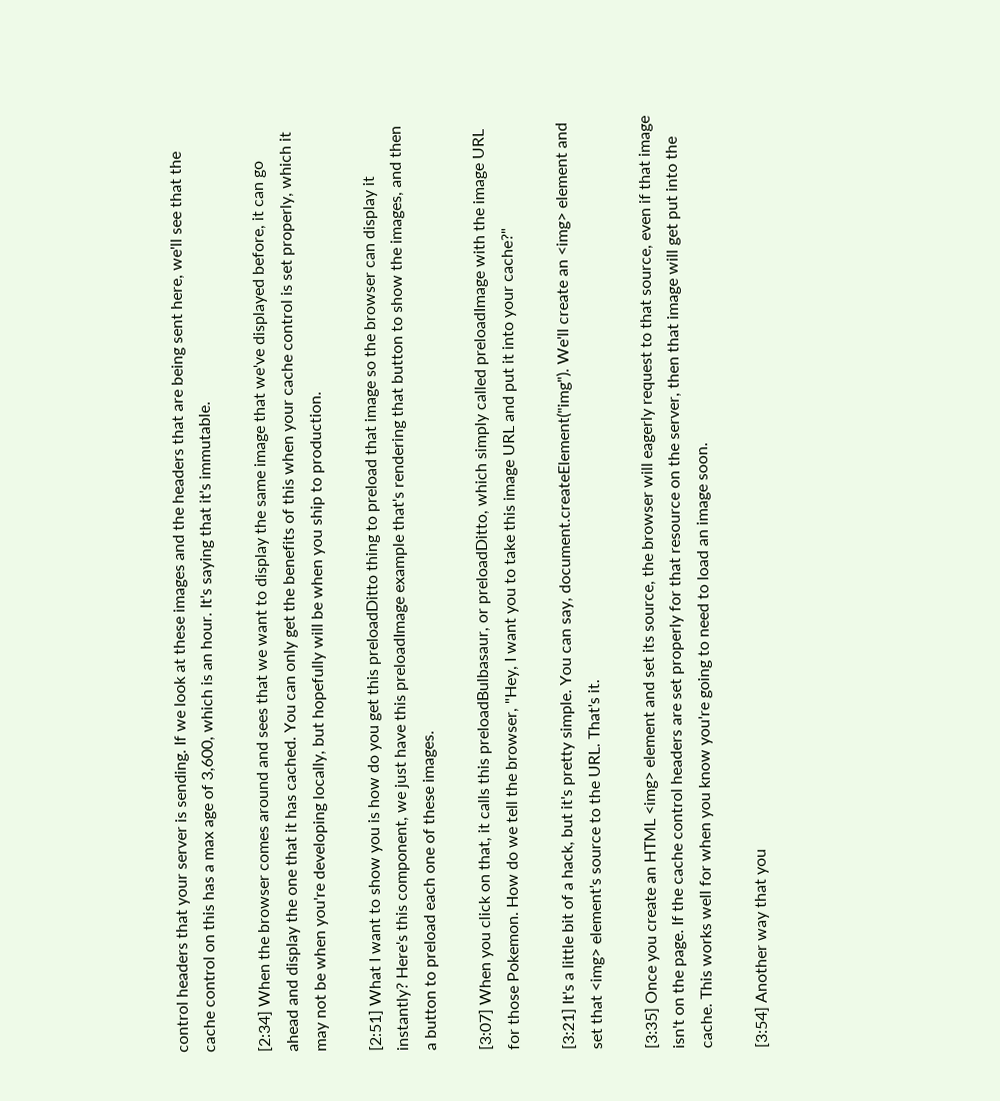control headers that your server is sending. If we look at these images and the headers that are being sent here, we'll see that the cache control on this has a max age of 3,600, which is an hour. It's saying that it's immutable.

[2:34] When the browser comes around and sees that we want to display the same image that we've displayed before, it can go ahead and display the one that it has cached. You can only get the benefits of this when your cache control is set properly, which it may not be when you're developing locally, but hopefully will be when you ship to production.

[2:51] What I want to show you is how do you get this preloadDitto thing to preload that image so the browser can display it instantly? Here's this component, we just have this preloadImage example that's rendering that button to show the images, and then a button to preload each one of these images.

[3:07] When you click on that, it calls this preloadBulbasaur, or preloadDitto, which simply called preloadImage with the image URL for those Pokemon. How do we tell the browser, "Hey, I want you to take this image URL and put it into your cache?"

[3:21] It's a little bit of a hack, but it's pretty simple. You can say, document.createElement("img"). We'll create an <img> element and set that <img> element's source to the URL. That's it.

[3:35] Once you create an HTML <img> element and set its source, the browser will eagerly request to that source, even if that image isn't on the page. If the cache control headers are set properly for that resource on the server, then that image will get put into the cache. This works well for when you know you're going to need to load an image soon.

[3:54] Another way that you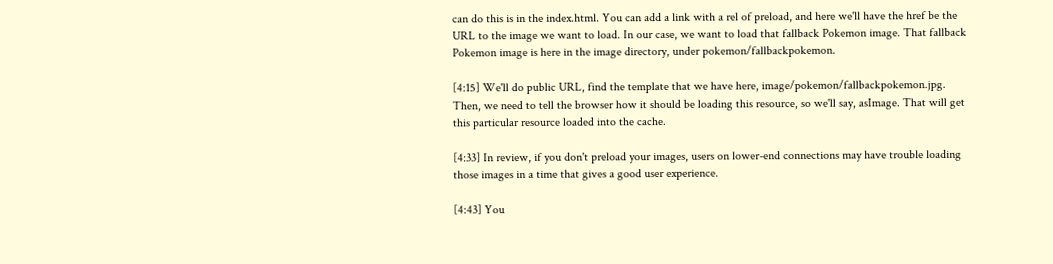can do this is in the index.html. You can add a link with a rel of preload, and here we'll have the href be the URL to the image we want to load. In our case, we want to load that fallback Pokemon image. That fallback Pokemon image is here in the image directory, under pokemon/fallbackpokemon.

[4:15] We'll do public URL, find the template that we have here, image/pokemon/fallbackpokemon.jpg. Then, we need to tell the browser how it should be loading this resource, so we'll say, asImage. That will get this particular resource loaded into the cache.

[4:33] In review, if you don't preload your images, users on lower-end connections may have trouble loading those images in a time that gives a good user experience.

[4:43] You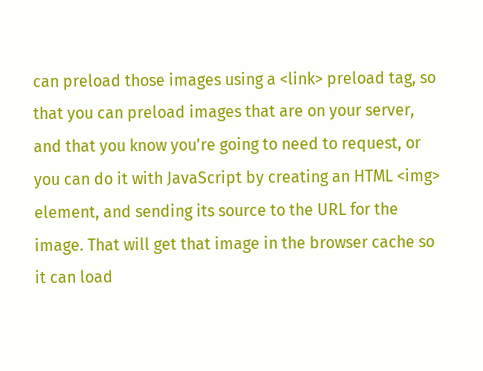can preload those images using a <link> preload tag, so that you can preload images that are on your server, and that you know you're going to need to request, or you can do it with JavaScript by creating an HTML <img> element, and sending its source to the URL for the image. That will get that image in the browser cache so it can load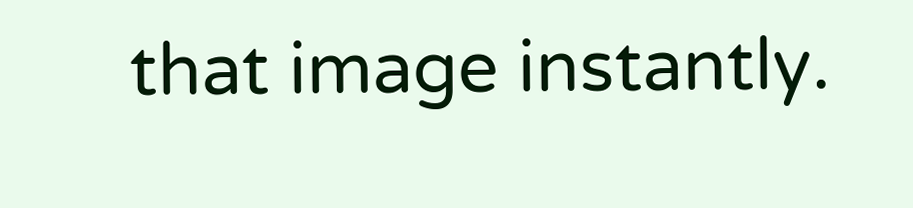that image instantly.